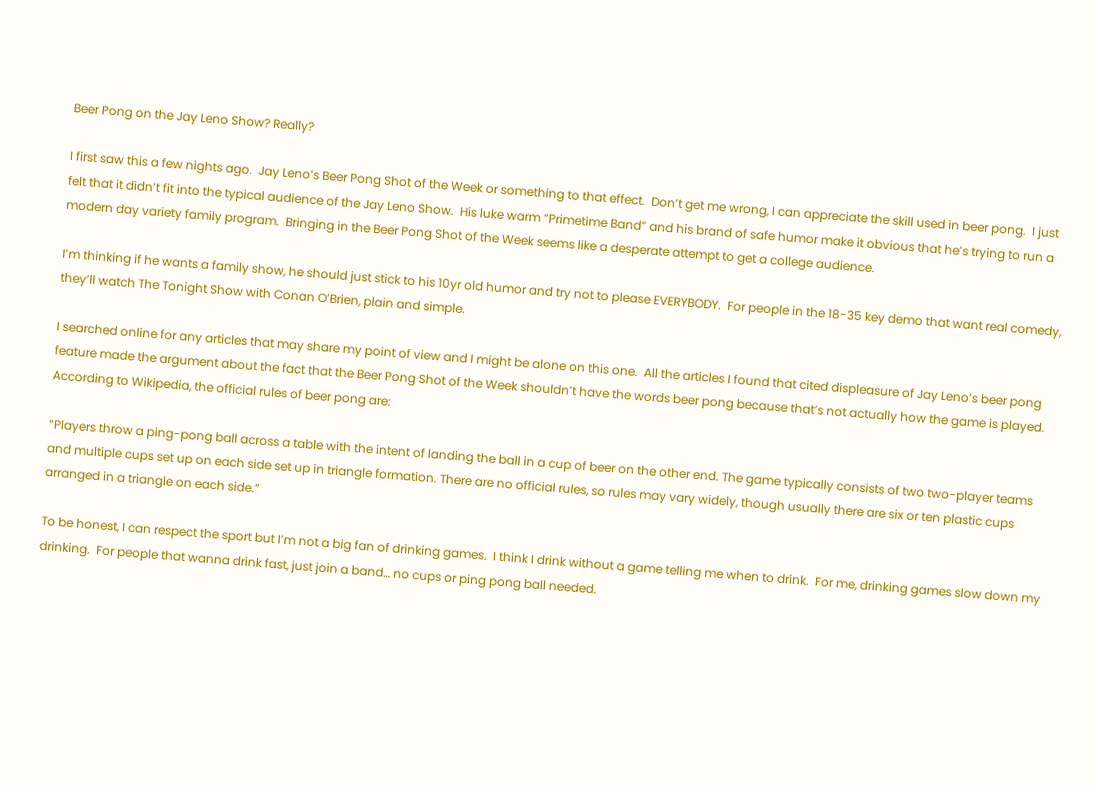Beer Pong on the Jay Leno Show? Really?

I first saw this a few nights ago.  Jay Leno’s Beer Pong Shot of the Week or something to that effect.  Don’t get me wrong, I can appreciate the skill used in beer pong.  I just felt that it didn’t fit into the typical audience of the Jay Leno Show.  His luke warm “Primetime Band” and his brand of safe humor make it obvious that he’s trying to run a modern day variety family program.  Bringing in the Beer Pong Shot of the Week seems like a desperate attempt to get a college audience.

I’m thinking if he wants a family show, he should just stick to his 10yr old humor and try not to please EVERYBODY.  For people in the 18-35 key demo that want real comedy, they’ll watch The Tonight Show with Conan O’Brien, plain and simple.

I searched online for any articles that may share my point of view and I might be alone on this one.  All the articles I found that cited displeasure of Jay Leno’s beer pong feature made the argument about the fact that the Beer Pong Shot of the Week shouldn’t have the words beer pong because that’s not actually how the game is played.  According to Wikipedia, the official rules of beer pong are:

“Players throw a ping-pong ball across a table with the intent of landing the ball in a cup of beer on the other end. The game typically consists of two two-player teams and multiple cups set up on each side set up in triangle formation. There are no official rules, so rules may vary widely, though usually there are six or ten plastic cups arranged in a triangle on each side.”

To be honest, I can respect the sport but I’m not a big fan of drinking games.  I think I drink without a game telling me when to drink.  For me, drinking games slow down my drinking.  For people that wanna drink fast, just join a band… no cups or ping pong ball needed.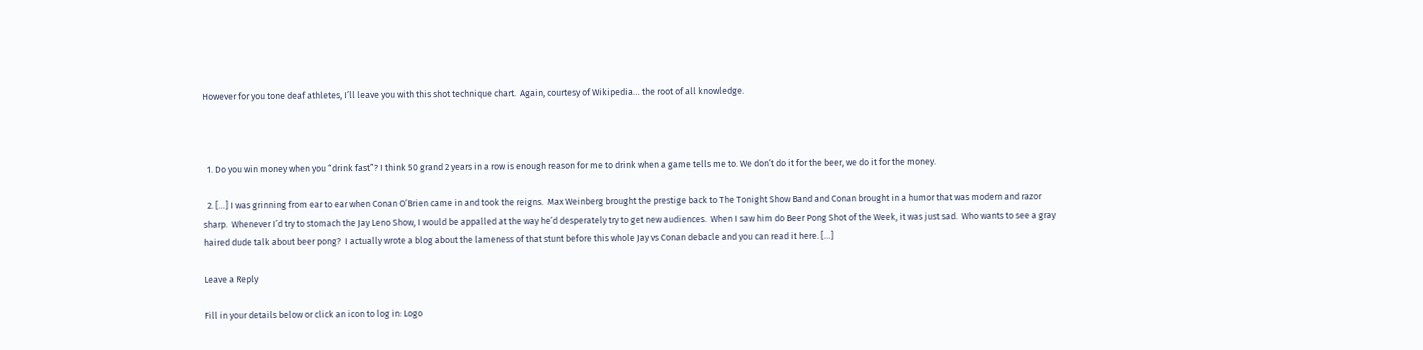However for you tone deaf athletes, I’ll leave you with this shot technique chart.  Again, courtesy of Wikipedia… the root of all knowledge.



  1. Do you win money when you “drink fast”? I think 50 grand 2 years in a row is enough reason for me to drink when a game tells me to. We don’t do it for the beer, we do it for the money.

  2. […] I was grinning from ear to ear when Conan O’Brien came in and took the reigns.  Max Weinberg brought the prestige back to The Tonight Show Band and Conan brought in a humor that was modern and razor sharp.  Whenever I’d try to stomach the Jay Leno Show, I would be appalled at the way he’d desperately try to get new audiences.  When I saw him do Beer Pong Shot of the Week, it was just sad.  Who wants to see a gray haired dude talk about beer pong?  I actually wrote a blog about the lameness of that stunt before this whole Jay vs Conan debacle and you can read it here. […]

Leave a Reply

Fill in your details below or click an icon to log in: Logo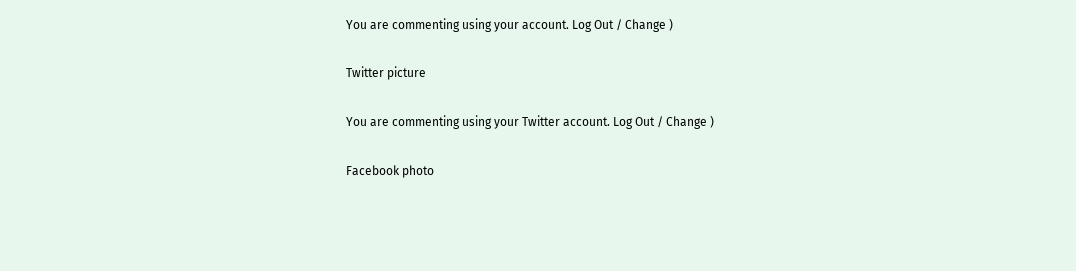You are commenting using your account. Log Out / Change )

Twitter picture

You are commenting using your Twitter account. Log Out / Change )

Facebook photo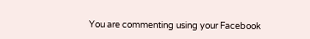You are commenting using your Facebook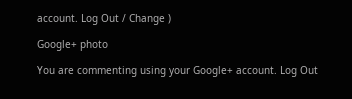account. Log Out / Change )

Google+ photo

You are commenting using your Google+ account. Log Out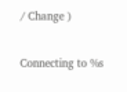/ Change )

Connecting to %s